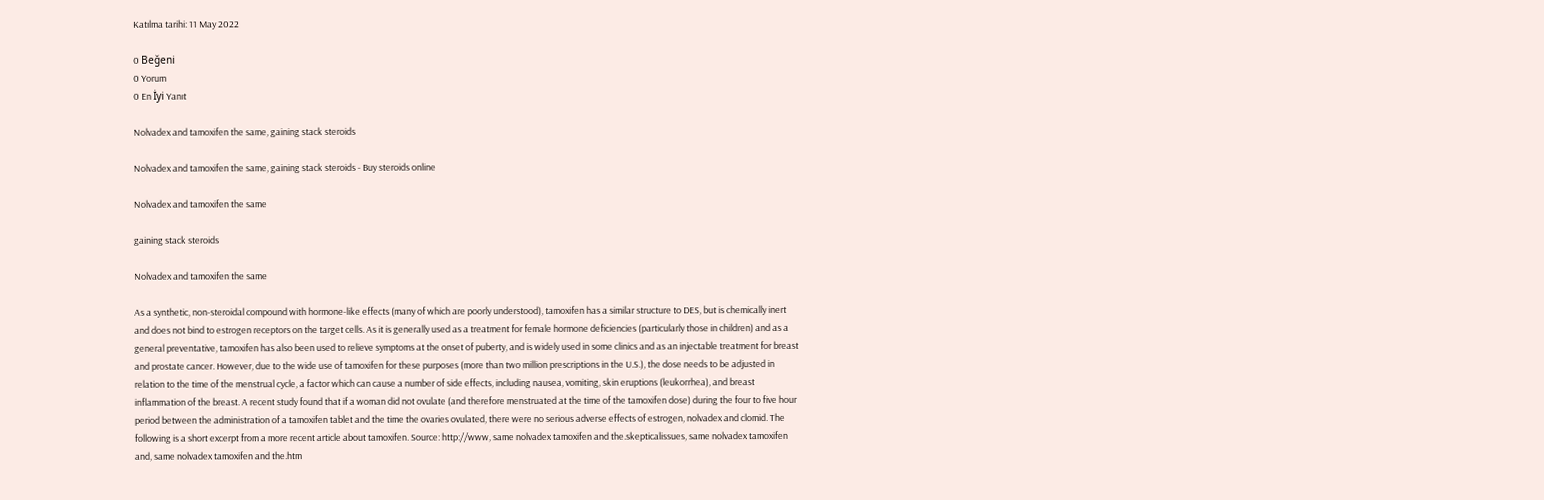Katılma tarihi: 11 May 2022

0 Beğeni
0 Yorum
0 En İyi Yanıt

Nolvadex and tamoxifen the same, gaining stack steroids

Nolvadex and tamoxifen the same, gaining stack steroids - Buy steroids online

Nolvadex and tamoxifen the same

gaining stack steroids

Nolvadex and tamoxifen the same

As a synthetic, non-steroidal compound with hormone-like effects (many of which are poorly understood), tamoxifen has a similar structure to DES, but is chemically inert and does not bind to estrogen receptors on the target cells. As it is generally used as a treatment for female hormone deficiencies (particularly those in children) and as a general preventative, tamoxifen has also been used to relieve symptoms at the onset of puberty, and is widely used in some clinics and as an injectable treatment for breast and prostate cancer. However, due to the wide use of tamoxifen for these purposes (more than two million prescriptions in the U.S.), the dose needs to be adjusted in relation to the time of the menstrual cycle, a factor which can cause a number of side effects, including nausea, vomiting, skin eruptions (leukorrhea), and breast inflammation of the breast. A recent study found that if a woman did not ovulate (and therefore menstruated at the time of the tamoxifen dose) during the four to five hour period between the administration of a tamoxifen tablet and the time the ovaries ovulated, there were no serious adverse effects of estrogen, nolvadex and clomid. The following is a short excerpt from a more recent article about tamoxifen. Source: http://www, same nolvadex tamoxifen and the.skepticalissues, same nolvadex tamoxifen and, same nolvadex tamoxifen and the.htm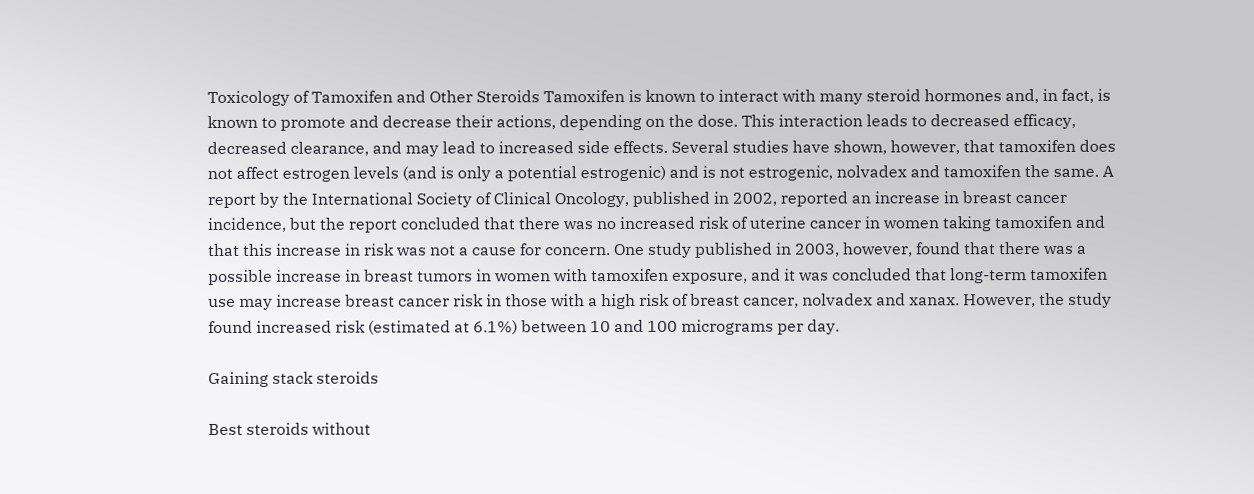Toxicology of Tamoxifen and Other Steroids Tamoxifen is known to interact with many steroid hormones and, in fact, is known to promote and decrease their actions, depending on the dose. This interaction leads to decreased efficacy, decreased clearance, and may lead to increased side effects. Several studies have shown, however, that tamoxifen does not affect estrogen levels (and is only a potential estrogenic) and is not estrogenic, nolvadex and tamoxifen the same. A report by the International Society of Clinical Oncology, published in 2002, reported an increase in breast cancer incidence, but the report concluded that there was no increased risk of uterine cancer in women taking tamoxifen and that this increase in risk was not a cause for concern. One study published in 2003, however, found that there was a possible increase in breast tumors in women with tamoxifen exposure, and it was concluded that long-term tamoxifen use may increase breast cancer risk in those with a high risk of breast cancer, nolvadex and xanax. However, the study found increased risk (estimated at 6.1%) between 10 and 100 micrograms per day.

Gaining stack steroids

Best steroids without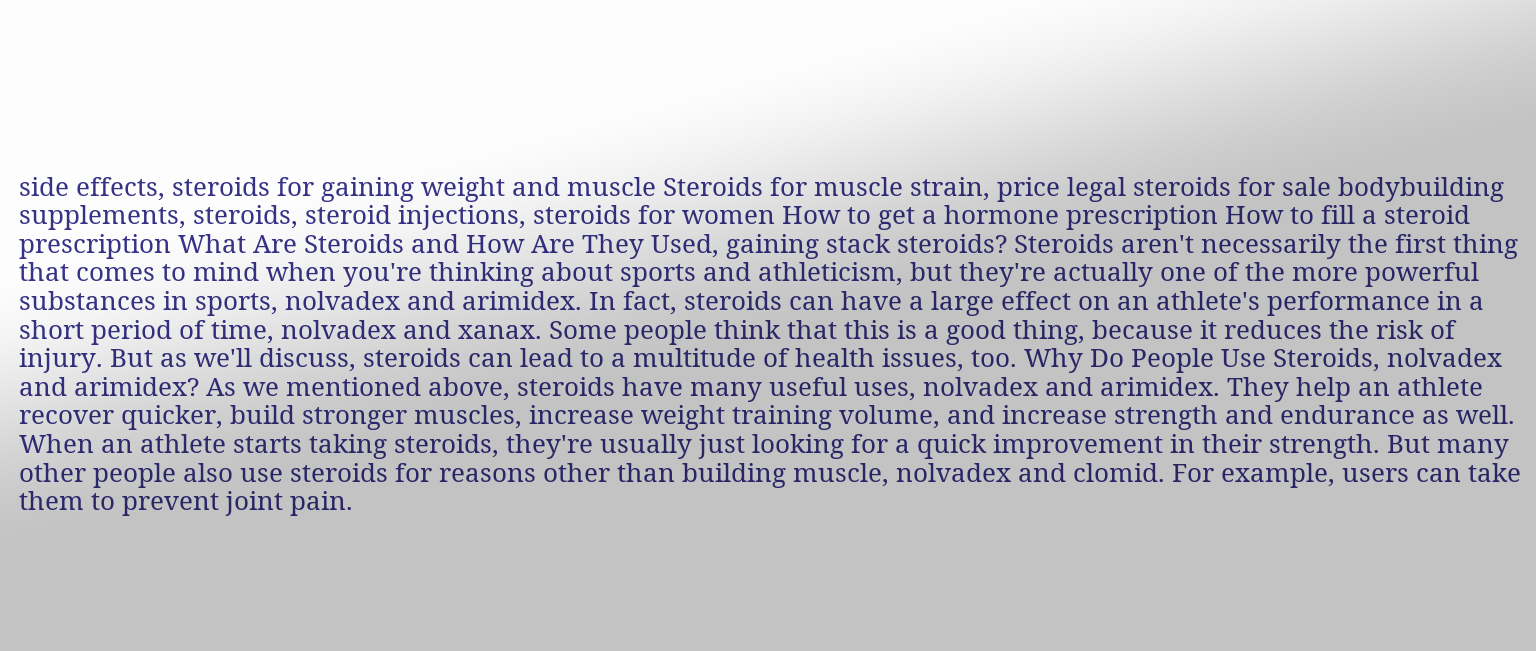side effects, steroids for gaining weight and muscle Steroids for muscle strain, price legal steroids for sale bodybuilding supplements, steroids, steroid injections, steroids for women How to get a hormone prescription How to fill a steroid prescription What Are Steroids and How Are They Used, gaining stack steroids? Steroids aren't necessarily the first thing that comes to mind when you're thinking about sports and athleticism, but they're actually one of the more powerful substances in sports, nolvadex and arimidex. In fact, steroids can have a large effect on an athlete's performance in a short period of time, nolvadex and xanax. Some people think that this is a good thing, because it reduces the risk of injury. But as we'll discuss, steroids can lead to a multitude of health issues, too. Why Do People Use Steroids, nolvadex and arimidex? As we mentioned above, steroids have many useful uses, nolvadex and arimidex. They help an athlete recover quicker, build stronger muscles, increase weight training volume, and increase strength and endurance as well. When an athlete starts taking steroids, they're usually just looking for a quick improvement in their strength. But many other people also use steroids for reasons other than building muscle, nolvadex and clomid. For example, users can take them to prevent joint pain.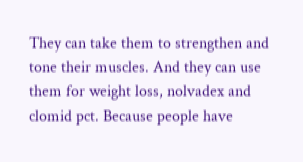They can take them to strengthen and tone their muscles. And they can use them for weight loss, nolvadex and clomid pct. Because people have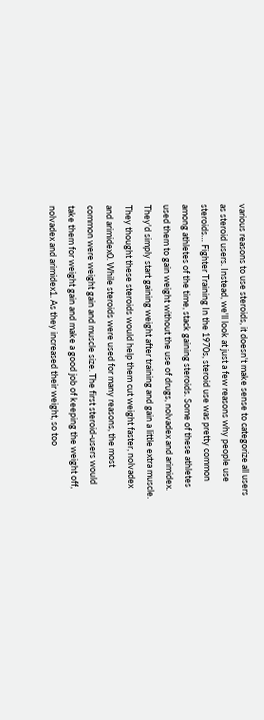various reasons to use steroids, it doesn't make sense to categorize all users as steroid users. Instead, we'll look at just a few reasons why people use steroids… Fighter Training In the 1970s, steroid use was pretty common among athletes of the time, stack gaining steroids. Some of these athletes used them to gain weight without the use of drugs, nolvadex and arimidex. They'd simply start gaining weight after training and gain a little extra muscle. They thought these steroids would help them cut weight faster, nolvadex and arimidex0. While steroids were used for many reasons, the most common were weight gain and muscle size. The first steroid-users would take them for weight gain and make a good job of keeping the weight off, nolvadex and arimidex1. As they increased their weight, so too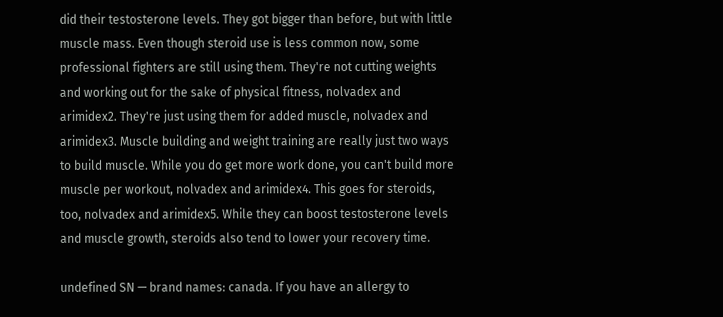did their testosterone levels. They got bigger than before, but with little muscle mass. Even though steroid use is less common now, some professional fighters are still using them. They're not cutting weights and working out for the sake of physical fitness, nolvadex and arimidex2. They're just using them for added muscle, nolvadex and arimidex3. Muscle building and weight training are really just two ways to build muscle. While you do get more work done, you can't build more muscle per workout, nolvadex and arimidex4. This goes for steroids, too, nolvadex and arimidex5. While they can boost testosterone levels and muscle growth, steroids also tend to lower your recovery time.

undefined SN — brand names: canada. If you have an allergy to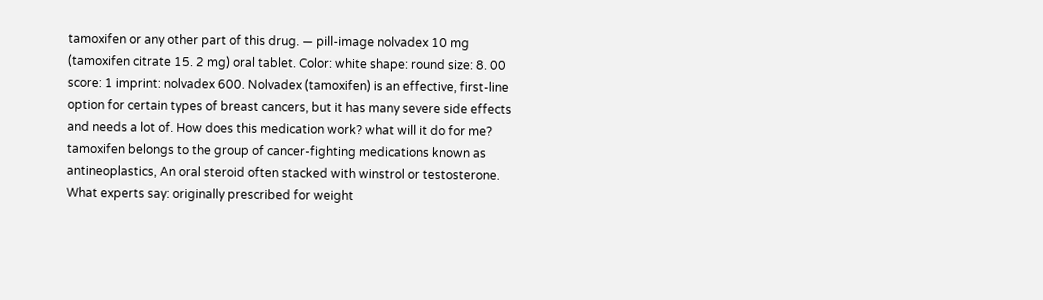tamoxifen or any other part of this drug. — pill-image nolvadex 10 mg (tamoxifen citrate 15. 2 mg) oral tablet. Color: white shape: round size: 8. 00 score: 1 imprint: nolvadex 600. Nolvadex (tamoxifen) is an effective, first-line option for certain types of breast cancers, but it has many severe side effects and needs a lot of. How does this medication work? what will it do for me? tamoxifen belongs to the group of cancer-fighting medications known as antineoplastics, An oral steroid often stacked with winstrol or testosterone. What experts say: originally prescribed for weight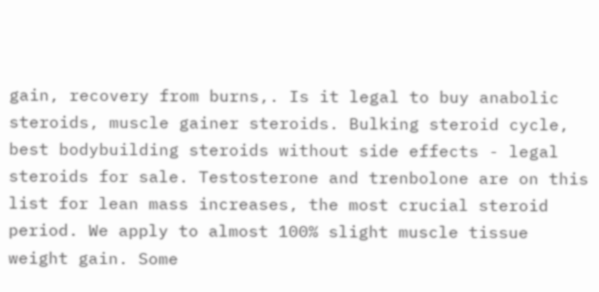gain, recovery from burns,. Is it legal to buy anabolic steroids, muscle gainer steroids. Bulking steroid cycle, best bodybuilding steroids without side effects - legal steroids for sale. Testosterone and trenbolone are on this list for lean mass increases, the most crucial steroid period. We apply to almost 100% slight muscle tissue weight gain. Some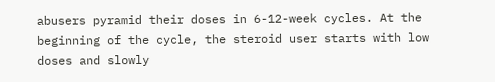abusers pyramid their doses in 6-12-week cycles. At the beginning of the cycle, the steroid user starts with low doses and slowly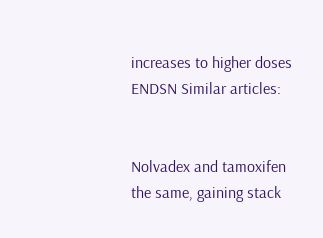increases to higher doses ENDSN Similar articles:


Nolvadex and tamoxifen the same, gaining stack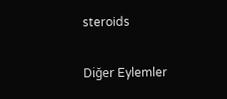steroids

Diğer Eylemler